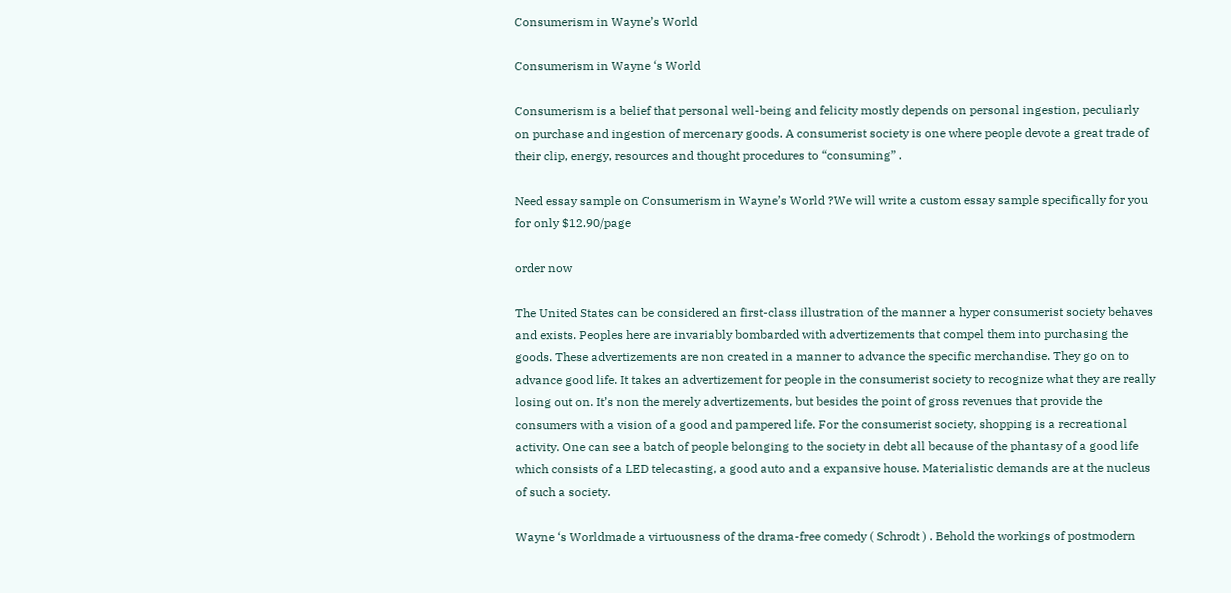Consumerism in Wayne’s World

Consumerism in Wayne ‘s World

Consumerism is a belief that personal well-being and felicity mostly depends on personal ingestion, peculiarly on purchase and ingestion of mercenary goods. A consumerist society is one where people devote a great trade of their clip, energy, resources and thought procedures to “consuming” .

Need essay sample on Consumerism in Wayne’s World ?We will write a custom essay sample specifically for you for only $12.90/page

order now

The United States can be considered an first-class illustration of the manner a hyper consumerist society behaves and exists. Peoples here are invariably bombarded with advertizements that compel them into purchasing the goods. These advertizements are non created in a manner to advance the specific merchandise. They go on to advance good life. It takes an advertizement for people in the consumerist society to recognize what they are really losing out on. It’s non the merely advertizements, but besides the point of gross revenues that provide the consumers with a vision of a good and pampered life. For the consumerist society, shopping is a recreational activity. One can see a batch of people belonging to the society in debt all because of the phantasy of a good life which consists of a LED telecasting, a good auto and a expansive house. Materialistic demands are at the nucleus of such a society.

Wayne ‘s Worldmade a virtuousness of the drama-free comedy ( Schrodt ) . Behold the workings of postmodern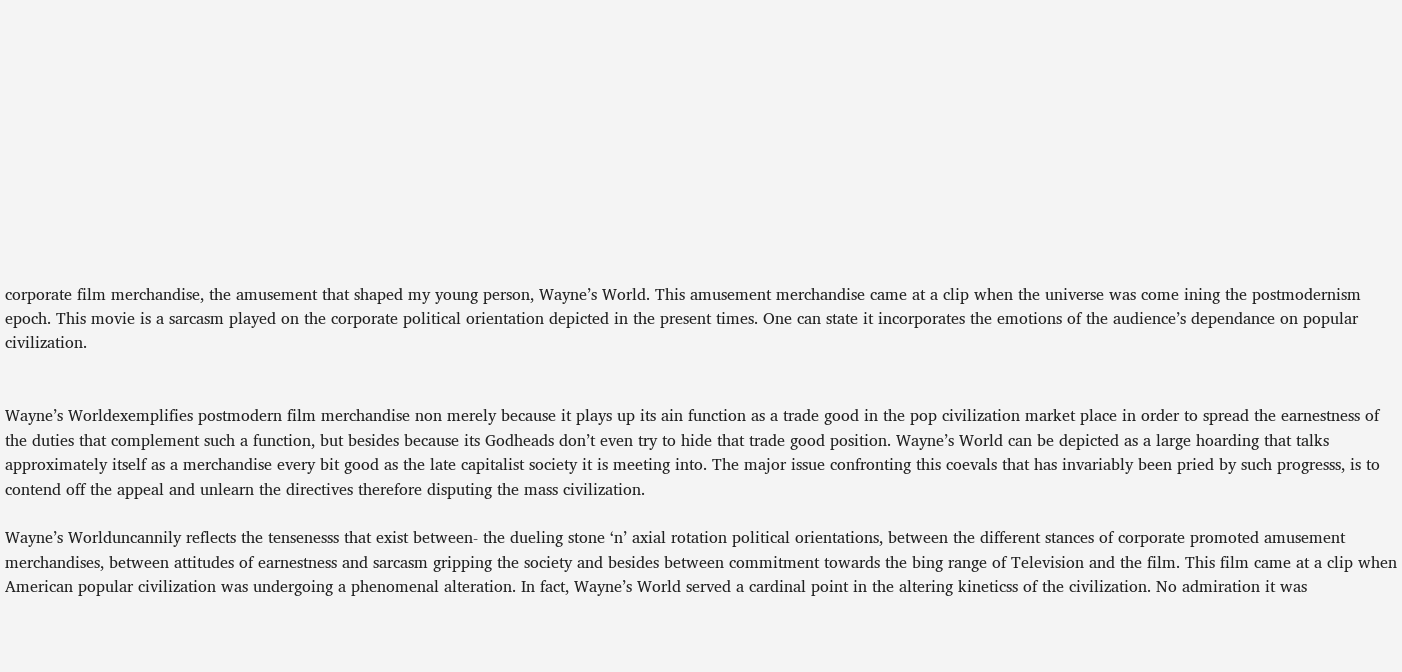corporate film merchandise, the amusement that shaped my young person, Wayne’s World. This amusement merchandise came at a clip when the universe was come ining the postmodernism epoch. This movie is a sarcasm played on the corporate political orientation depicted in the present times. One can state it incorporates the emotions of the audience’s dependance on popular civilization.


Wayne’s Worldexemplifies postmodern film merchandise non merely because it plays up its ain function as a trade good in the pop civilization market place in order to spread the earnestness of the duties that complement such a function, but besides because its Godheads don’t even try to hide that trade good position. Wayne’s World can be depicted as a large hoarding that talks approximately itself as a merchandise every bit good as the late capitalist society it is meeting into. The major issue confronting this coevals that has invariably been pried by such progresss, is to contend off the appeal and unlearn the directives therefore disputing the mass civilization.

Wayne’s Worlduncannily reflects the tensenesss that exist between- the dueling stone ‘n’ axial rotation political orientations, between the different stances of corporate promoted amusement merchandises, between attitudes of earnestness and sarcasm gripping the society and besides between commitment towards the bing range of Television and the film. This film came at a clip when American popular civilization was undergoing a phenomenal alteration. In fact, Wayne’s World served a cardinal point in the altering kineticss of the civilization. No admiration it was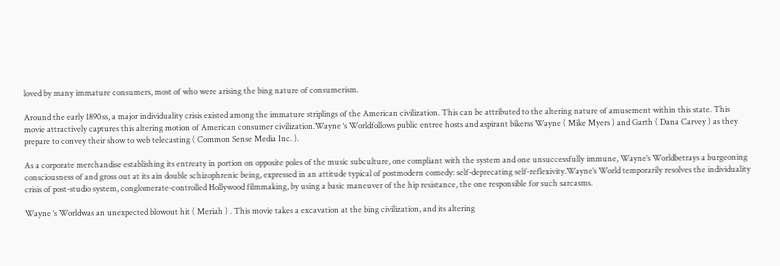loved by many immature consumers, most of who were arising the bing nature of consumerism.

Around the early 1890ss, a major individuality crisis existed among the immature striplings of the American civilization. This can be attributed to the altering nature of amusement within this state. This movie attractively captures this altering motion of American consumer civilization.Wayne ‘s Worldfollows public entree hosts and aspirant bikerss Wayne ( Mike Myers ) and Garth ( Dana Carvey ) as they prepare to convey their show to web telecasting ( Common Sense Media Inc. ).

As a corporate merchandise establishing its entreaty in portion on opposite poles of the music subculture, one compliant with the system and one unsuccessfully immune, Wayne’s Worldbetrays a burgeoning consciousness of and gross out at its ain double schizophrenic being, expressed in an attitude typical of postmodern comedy: self-deprecating self-reflexivity.Wayne’s World temporarily resolves the individuality crisis of post-studio system, conglomerate-controlled Hollywood filmmaking, by using a basic maneuver of the hip resistance, the one responsible for such sarcasms.

Wayne ‘s Worldwas an unexpected blowout hit ( Meriah ) . This movie takes a excavation at the bing civilization, and its altering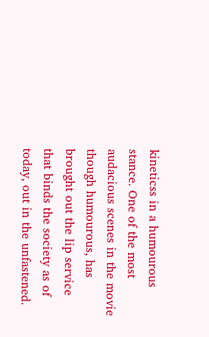kineticss in a humourous stance. One of the most audacious scenes in the movie though humourous, has brought out the lip service that binds the society as of today, out in the unfastened.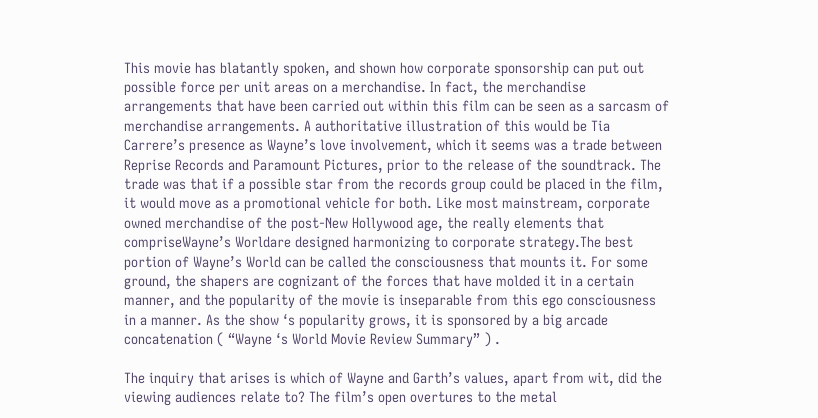This movie has blatantly spoken, and shown how corporate sponsorship can put out possible force per unit areas on a merchandise. In fact, the merchandise arrangements that have been carried out within this film can be seen as a sarcasm of merchandise arrangements. A authoritative illustration of this would be Tia Carrere’s presence as Wayne’s love involvement, which it seems was a trade between Reprise Records and Paramount Pictures, prior to the release of the soundtrack. The trade was that if a possible star from the records group could be placed in the film, it would move as a promotional vehicle for both. Like most mainstream, corporate owned merchandise of the post-New Hollywood age, the really elements that compriseWayne’s Worldare designed harmonizing to corporate strategy.The best portion of Wayne’s World can be called the consciousness that mounts it. For some ground, the shapers are cognizant of the forces that have molded it in a certain manner, and the popularity of the movie is inseparable from this ego consciousness in a manner. As the show ‘s popularity grows, it is sponsored by a big arcade concatenation ( “Wayne ‘s World Movie Review Summary” ) .

The inquiry that arises is which of Wayne and Garth’s values, apart from wit, did the viewing audiences relate to? The film’s open overtures to the metal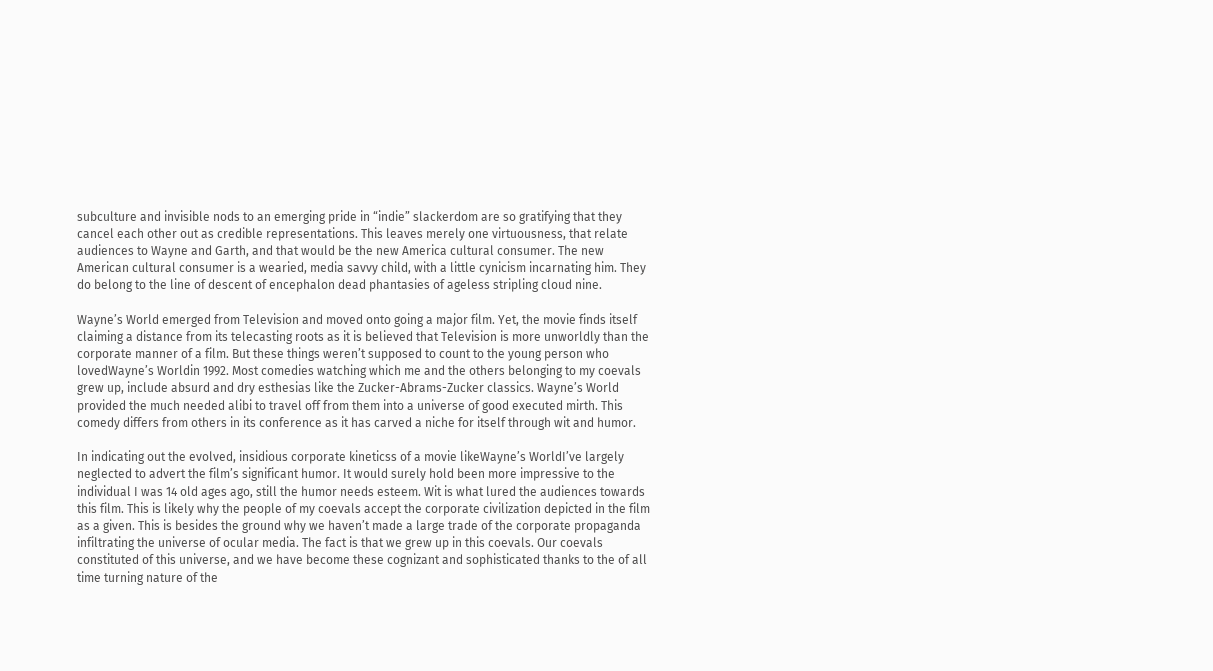subculture and invisible nods to an emerging pride in “indie” slackerdom are so gratifying that they cancel each other out as credible representations. This leaves merely one virtuousness, that relate audiences to Wayne and Garth, and that would be the new America cultural consumer. The new American cultural consumer is a wearied, media savvy child, with a little cynicism incarnating him. They do belong to the line of descent of encephalon dead phantasies of ageless stripling cloud nine.

Wayne’s World emerged from Television and moved onto going a major film. Yet, the movie finds itself claiming a distance from its telecasting roots as it is believed that Television is more unworldly than the corporate manner of a film. But these things weren’t supposed to count to the young person who lovedWayne’s Worldin 1992. Most comedies watching which me and the others belonging to my coevals grew up, include absurd and dry esthesias like the Zucker-Abrams-Zucker classics. Wayne’s World provided the much needed alibi to travel off from them into a universe of good executed mirth. This comedy differs from others in its conference as it has carved a niche for itself through wit and humor.

In indicating out the evolved, insidious corporate kineticss of a movie likeWayne’s WorldI’ve largely neglected to advert the film’s significant humor. It would surely hold been more impressive to the individual I was 14 old ages ago, still the humor needs esteem. Wit is what lured the audiences towards this film. This is likely why the people of my coevals accept the corporate civilization depicted in the film as a given. This is besides the ground why we haven’t made a large trade of the corporate propaganda infiltrating the universe of ocular media. The fact is that we grew up in this coevals. Our coevals constituted of this universe, and we have become these cognizant and sophisticated thanks to the of all time turning nature of the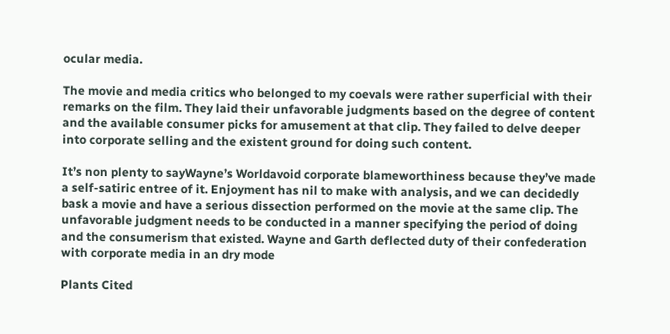ocular media.

The movie and media critics who belonged to my coevals were rather superficial with their remarks on the film. They laid their unfavorable judgments based on the degree of content and the available consumer picks for amusement at that clip. They failed to delve deeper into corporate selling and the existent ground for doing such content.

It’s non plenty to sayWayne’s Worldavoid corporate blameworthiness because they’ve made a self-satiric entree of it. Enjoyment has nil to make with analysis, and we can decidedly bask a movie and have a serious dissection performed on the movie at the same clip. The unfavorable judgment needs to be conducted in a manner specifying the period of doing and the consumerism that existed. Wayne and Garth deflected duty of their confederation with corporate media in an dry mode

Plants Cited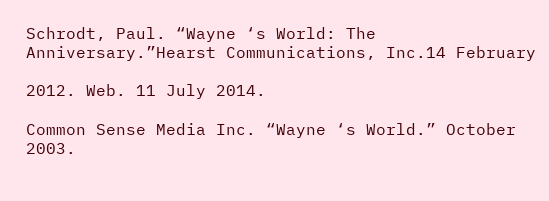Schrodt, Paul. “Wayne ‘s World: The Anniversary.”Hearst Communications, Inc.14 February

2012. Web. 11 July 2014.

Common Sense Media Inc. “Wayne ‘s World.” October 2003.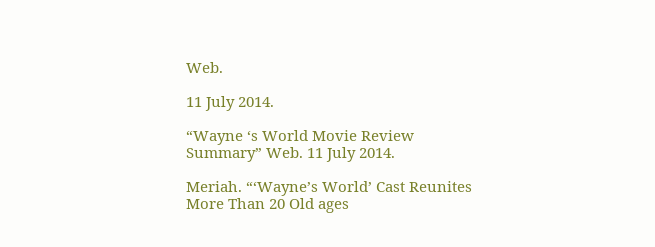Web.

11 July 2014.

“Wayne ‘s World Movie Review Summary” Web. 11 July 2014.

Meriah. “‘Wayne’s World’ Cast Reunites More Than 20 Old ages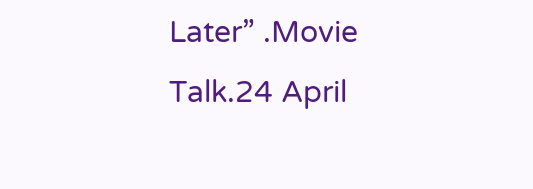Later” .Movie Talk.24 April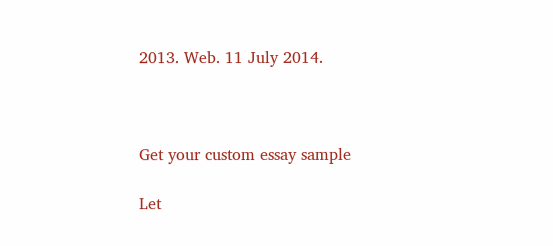2013. Web. 11 July 2014.



Get your custom essay sample

Let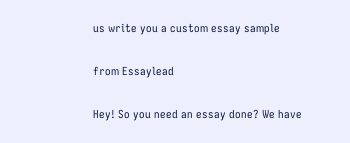us write you a custom essay sample

from Essaylead

Hey! So you need an essay done? We have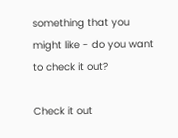something that you might like - do you want to check it out?

Check it out